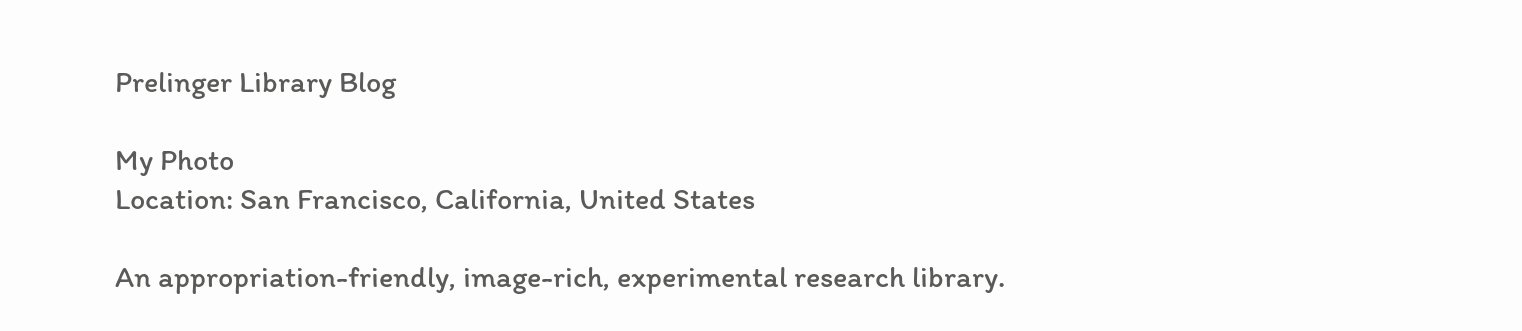Prelinger Library Blog

My Photo
Location: San Francisco, California, United States

An appropriation-friendly, image-rich, experimental research library.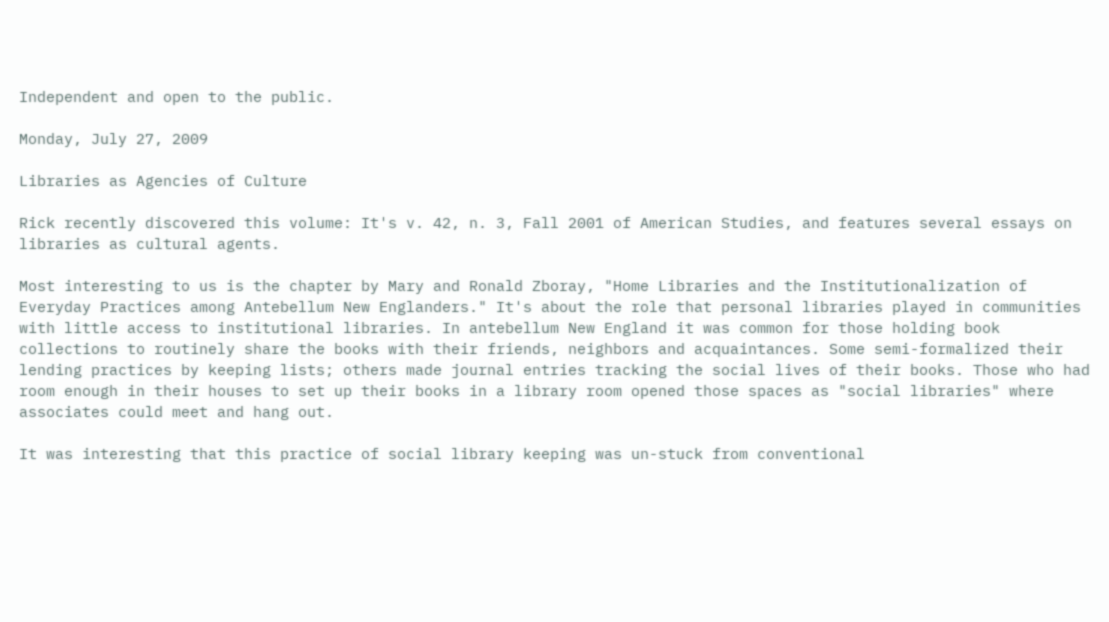Independent and open to the public.

Monday, July 27, 2009

Libraries as Agencies of Culture

Rick recently discovered this volume: It's v. 42, n. 3, Fall 2001 of American Studies, and features several essays on libraries as cultural agents.

Most interesting to us is the chapter by Mary and Ronald Zboray, "Home Libraries and the Institutionalization of Everyday Practices among Antebellum New Englanders." It's about the role that personal libraries played in communities with little access to institutional libraries. In antebellum New England it was common for those holding book collections to routinely share the books with their friends, neighbors and acquaintances. Some semi-formalized their lending practices by keeping lists; others made journal entries tracking the social lives of their books. Those who had room enough in their houses to set up their books in a library room opened those spaces as "social libraries" where associates could meet and hang out.

It was interesting that this practice of social library keeping was un-stuck from conventional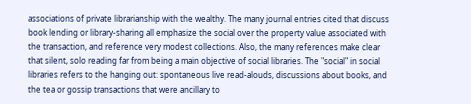associations of private librarianship with the wealthy. The many journal entries cited that discuss book lending or library-sharing all emphasize the social over the property value associated with the transaction, and reference very modest collections. Also, the many references make clear that silent, solo reading far from being a main objective of social libraries. The "social" in social libraries refers to the hanging out: spontaneous live read-alouds, discussions about books, and the tea or gossip transactions that were ancillary to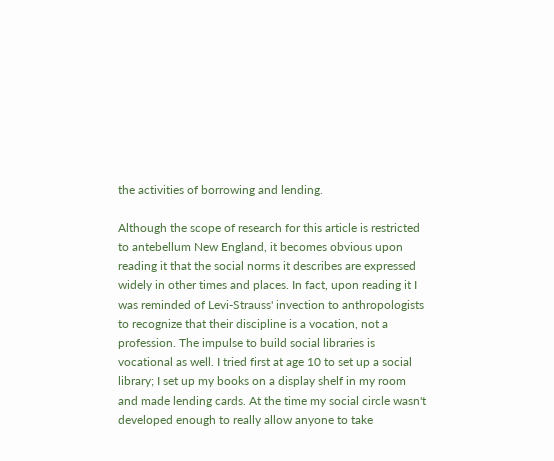the activities of borrowing and lending.

Although the scope of research for this article is restricted to antebellum New England, it becomes obvious upon reading it that the social norms it describes are expressed widely in other times and places. In fact, upon reading it I was reminded of Levi-Strauss' invection to anthropologists to recognize that their discipline is a vocation, not a profession. The impulse to build social libraries is vocational as well. I tried first at age 10 to set up a social library; I set up my books on a display shelf in my room and made lending cards. At the time my social circle wasn't developed enough to really allow anyone to take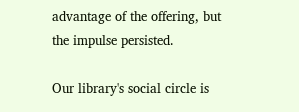advantage of the offering, but the impulse persisted.

Our library's social circle is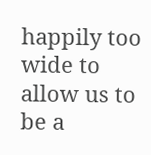happily too wide to allow us to be a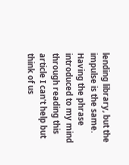lending library, but the impulse is the same. Having the phrase introduced to my mind through reading this article I can't help but think of us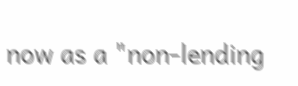now as a "non-lending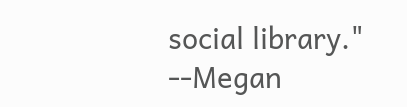social library." --Megan